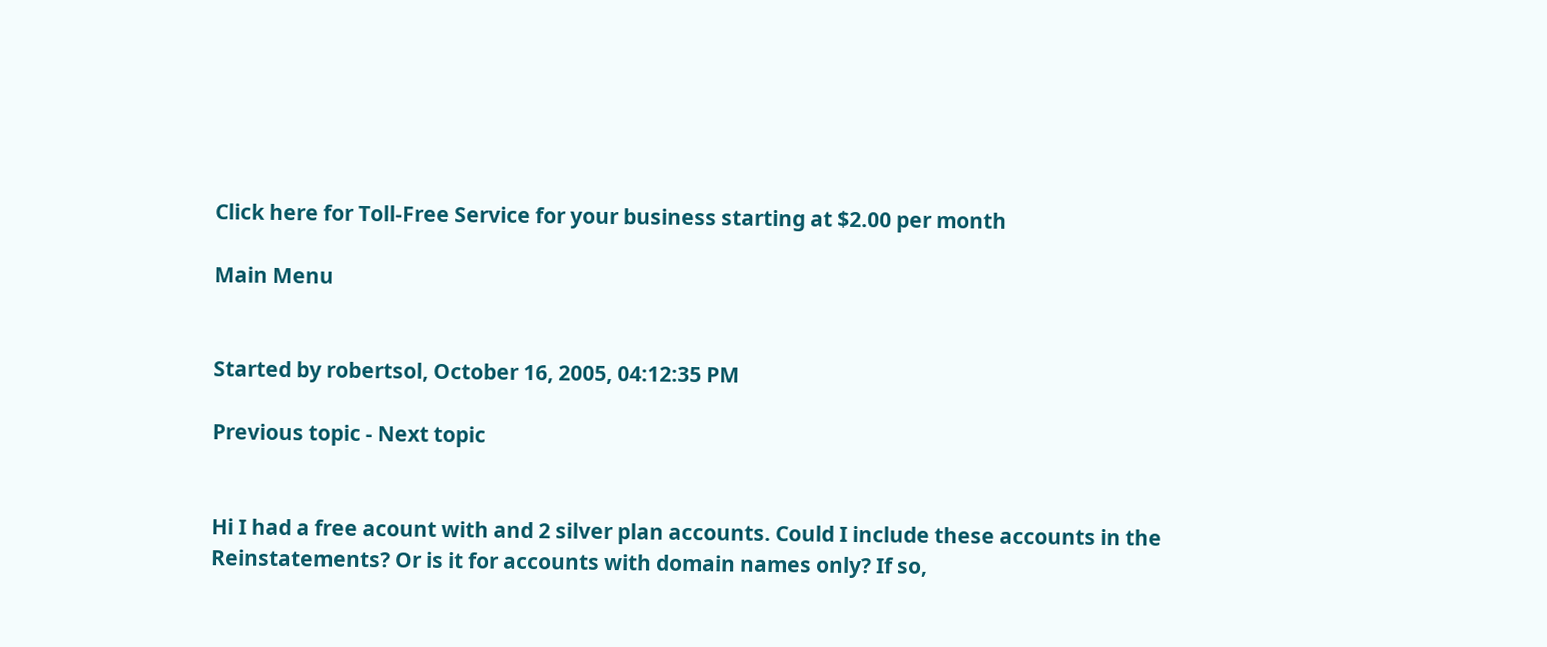Click here for Toll-Free Service for your business starting at $2.00 per month

Main Menu


Started by robertsol, October 16, 2005, 04:12:35 PM

Previous topic - Next topic


Hi I had a free acount with and 2 silver plan accounts. Could I include these accounts in the Reinstatements? Or is it for accounts with domain names only? If so,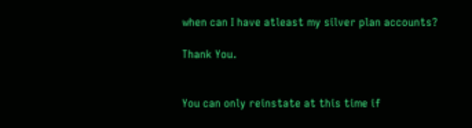when can I have atleast my silver plan accounts?

Thank You.


You can only reinstate at this time if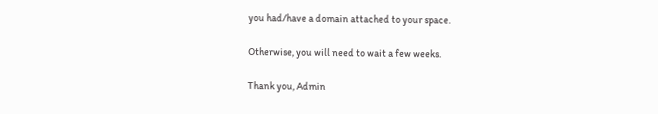you had/have a domain attached to your space.

Otherwise, you will need to wait a few weeks.

Thank you, Admin